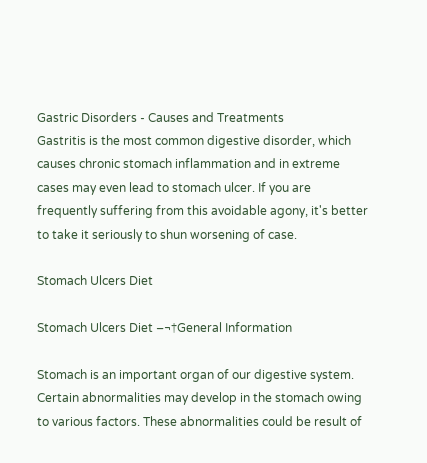Gastric Disorders - Causes and Treatments
Gastritis is the most common digestive disorder, which causes chronic stomach inflammation and in extreme cases may even lead to stomach ulcer. If you are frequently suffering from this avoidable agony, it's better to take it seriously to shun worsening of case.

Stomach Ulcers Diet

Stomach Ulcers Diet –¬†General Information

Stomach is an important organ of our digestive system. Certain abnormalities may develop in the stomach owing to various factors. These abnormalities could be result of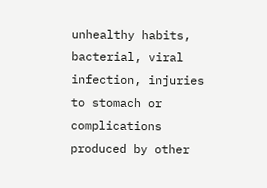unhealthy habits, bacterial, viral infection, injuries to stomach or complications produced by other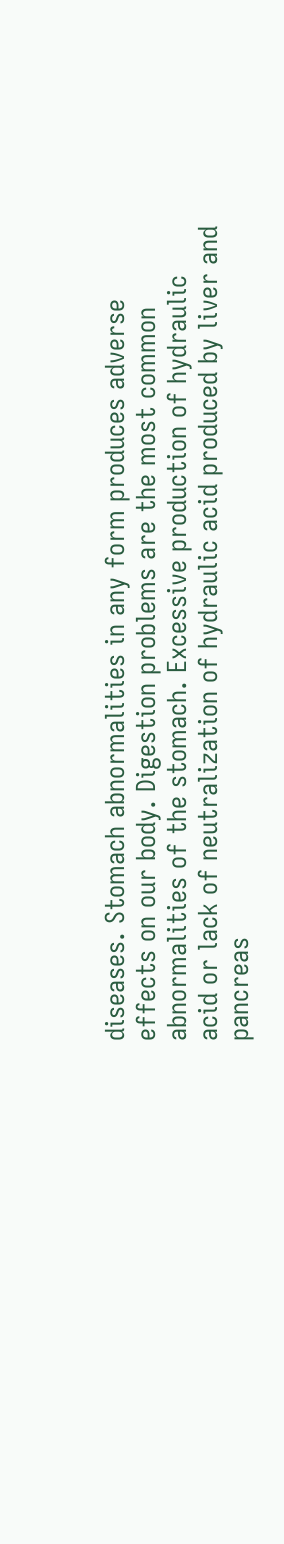diseases. Stomach abnormalities in any form produces adverse effects on our body. Digestion problems are the most common abnormalities of the stomach. Excessive production of hydraulic acid or lack of neutralization of hydraulic acid produced by liver and pancreas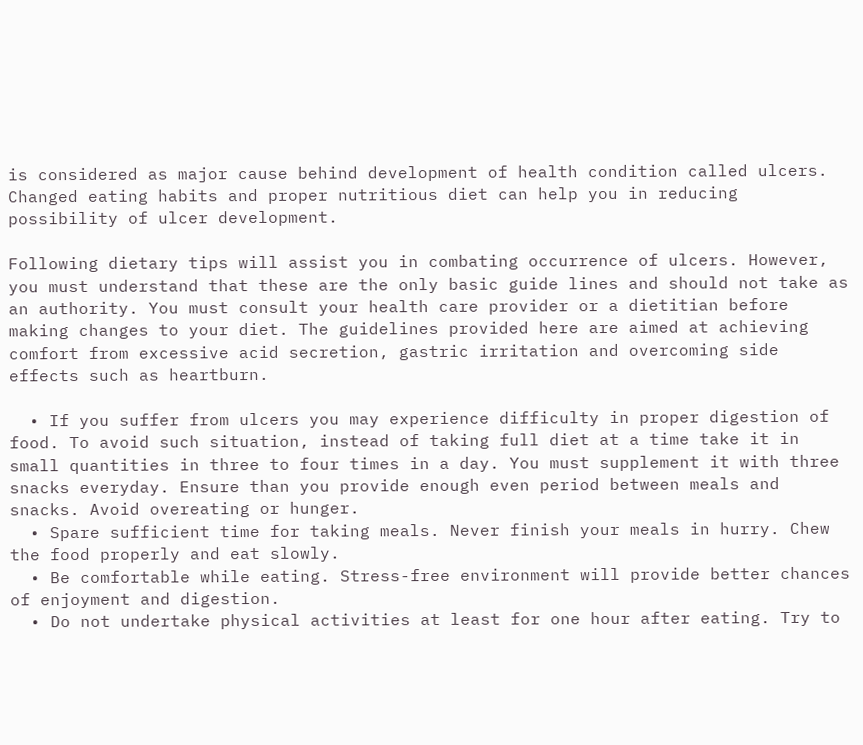is considered as major cause behind development of health condition called ulcers. Changed eating habits and proper nutritious diet can help you in reducing possibility of ulcer development.

Following dietary tips will assist you in combating occurrence of ulcers. However, you must understand that these are the only basic guide lines and should not take as an authority. You must consult your health care provider or a dietitian before making changes to your diet. The guidelines provided here are aimed at achieving comfort from excessive acid secretion, gastric irritation and overcoming side effects such as heartburn.

  • If you suffer from ulcers you may experience difficulty in proper digestion of food. To avoid such situation, instead of taking full diet at a time take it in small quantities in three to four times in a day. You must supplement it with three snacks everyday. Ensure than you provide enough even period between meals and snacks. Avoid overeating or hunger.
  • Spare sufficient time for taking meals. Never finish your meals in hurry. Chew the food properly and eat slowly.
  • Be comfortable while eating. Stress-free environment will provide better chances of enjoyment and digestion.
  • Do not undertake physical activities at least for one hour after eating. Try to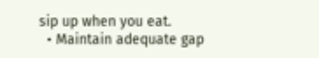sip up when you eat.
  • Maintain adequate gap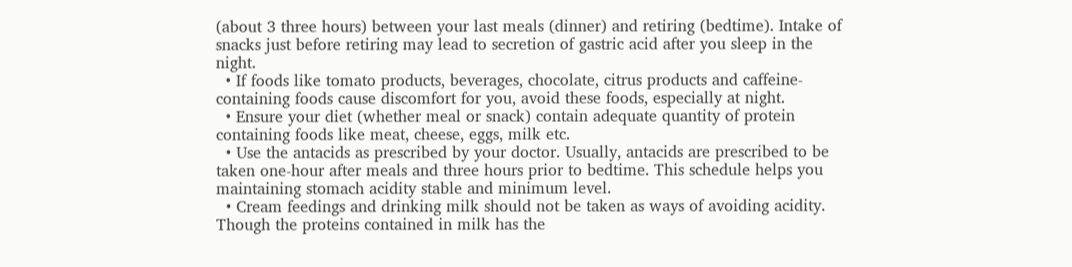(about 3 three hours) between your last meals (dinner) and retiring (bedtime). Intake of snacks just before retiring may lead to secretion of gastric acid after you sleep in the night.
  • If foods like tomato products, beverages, chocolate, citrus products and caffeine-containing foods cause discomfort for you, avoid these foods, especially at night.
  • Ensure your diet (whether meal or snack) contain adequate quantity of protein containing foods like meat, cheese, eggs, milk etc.
  • Use the antacids as prescribed by your doctor. Usually, antacids are prescribed to be taken one-hour after meals and three hours prior to bedtime. This schedule helps you maintaining stomach acidity stable and minimum level.
  • Cream feedings and drinking milk should not be taken as ways of avoiding acidity. Though the proteins contained in milk has the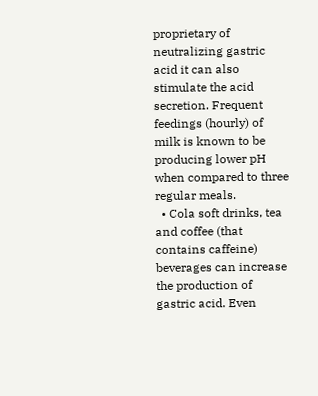proprietary of neutralizing gastric acid it can also stimulate the acid secretion. Frequent feedings (hourly) of milk is known to be producing lower pH when compared to three regular meals.
  • Cola soft drinks, tea and coffee (that contains caffeine) beverages can increase the production of gastric acid. Even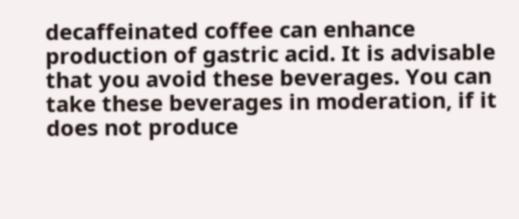decaffeinated coffee can enhance production of gastric acid. It is advisable that you avoid these beverages. You can take these beverages in moderation, if it does not produce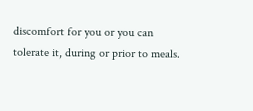discomfort for you or you can tolerate it, during or prior to meals.